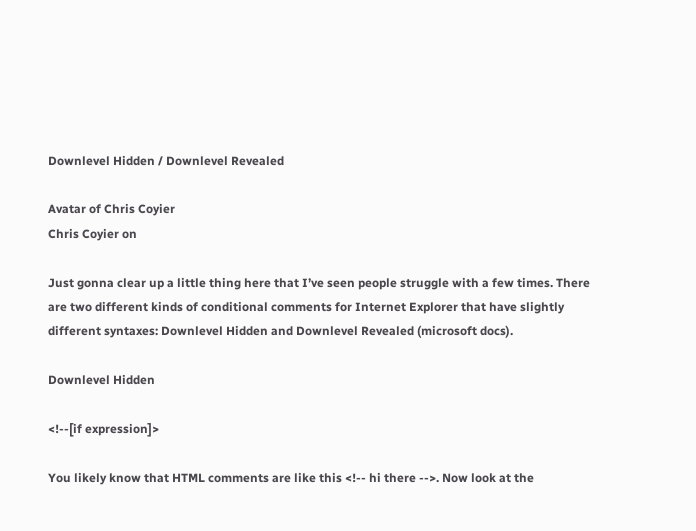Downlevel Hidden / Downlevel Revealed

Avatar of Chris Coyier
Chris Coyier on

Just gonna clear up a little thing here that I’ve seen people struggle with a few times. There are two different kinds of conditional comments for Internet Explorer that have slightly different syntaxes: Downlevel Hidden and Downlevel Revealed (microsoft docs).

Downlevel Hidden

<!--[if expression]>

You likely know that HTML comments are like this <!-- hi there -->. Now look at the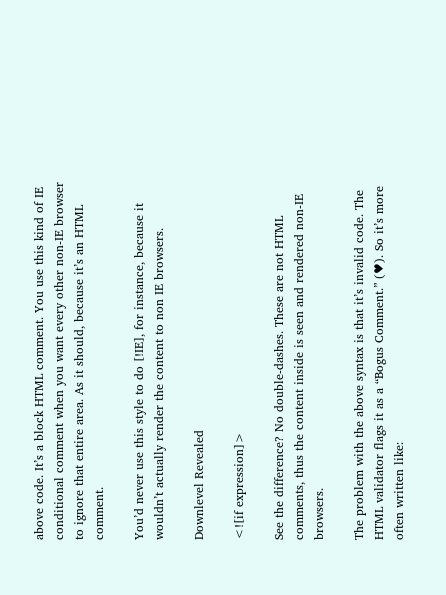above code. It’s a block HTML comment. You use this kind of IE conditional comment when you want every other non-IE browser to ignore that entire area. As it should, because it’s an HTML comment.

You’d never use this style to do [!IE], for instance, because it wouldn’t actually render the content to non IE browsers.

Downlevel Revealed

<![if expression]>

See the difference? No double-dashes. These are not HTML comments, thus the content inside is seen and rendered non-IE browsers.

The problem with the above syntax is that it’s invalid code. The HTML validator flags it as a “Bogus Comment.” (♥). So it’s more often written like: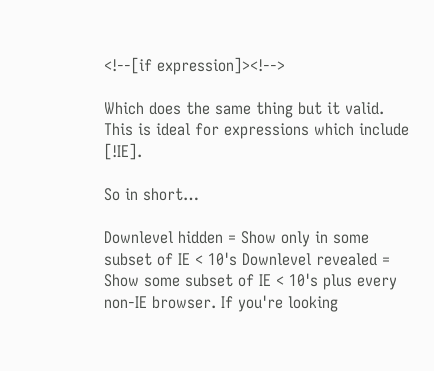<!--[if expression]><!-->

Which does the same thing but it valid. This is ideal for expressions which include [!IE].

So in short…

Downlevel hidden = Show only in some subset of IE < 10's Downlevel revealed = Show some subset of IE < 10's plus every non-IE browser. If you're looking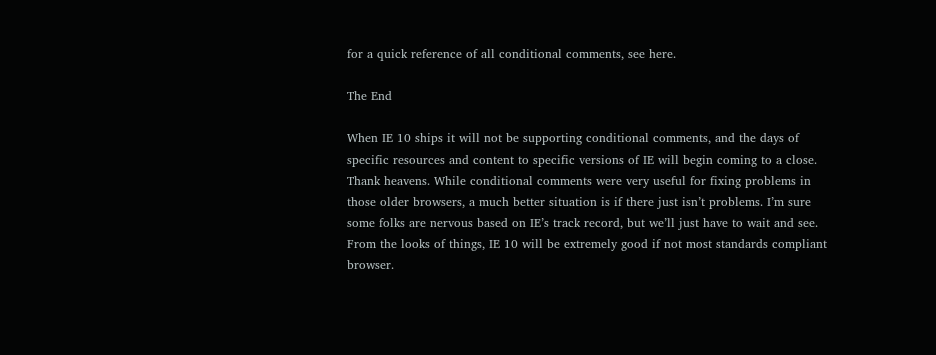for a quick reference of all conditional comments, see here.

The End

When IE 10 ships it will not be supporting conditional comments, and the days of specific resources and content to specific versions of IE will begin coming to a close. Thank heavens. While conditional comments were very useful for fixing problems in those older browsers, a much better situation is if there just isn’t problems. I’m sure some folks are nervous based on IE’s track record, but we’ll just have to wait and see. From the looks of things, IE 10 will be extremely good if not most standards compliant browser.